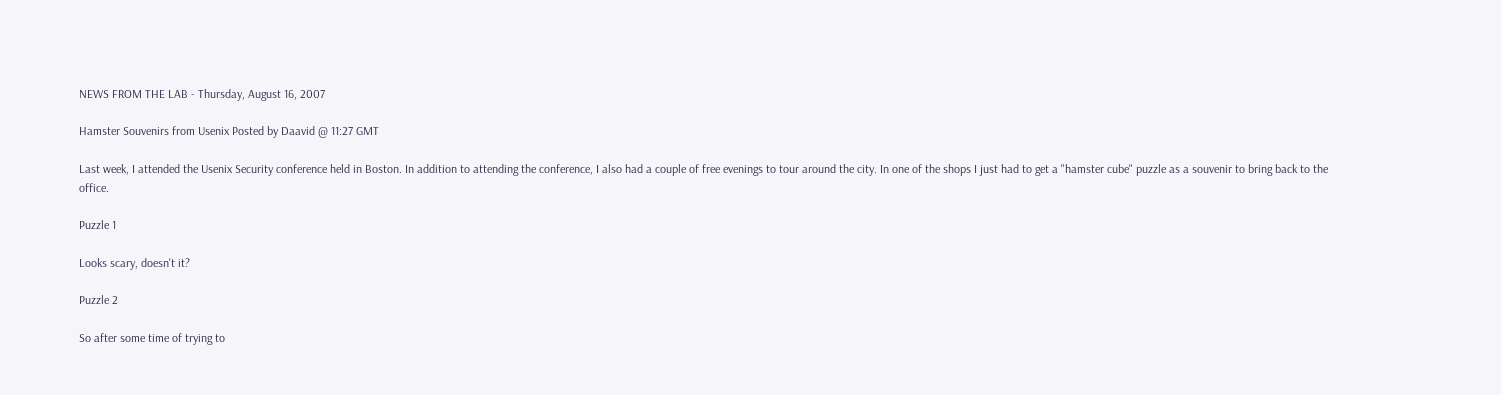NEWS FROM THE LAB - Thursday, August 16, 2007

Hamster Souvenirs from Usenix Posted by Daavid @ 11:27 GMT

Last week, I attended the Usenix Security conference held in Boston. In addition to attending the conference, I also had a couple of free evenings to tour around the city. In one of the shops I just had to get a "hamster cube" puzzle as a souvenir to bring back to the office.

Puzzle 1

Looks scary, doesn't it?

Puzzle 2

So after some time of trying to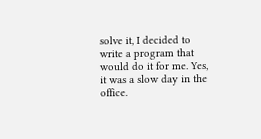solve it, I decided to write a program that would do it for me. Yes, it was a slow day in the office.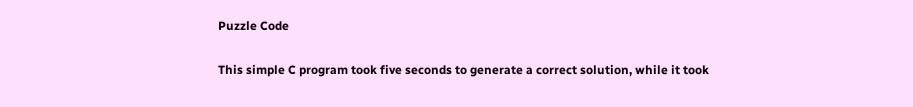Puzzle Code

This simple C program took five seconds to generate a correct solution, while it took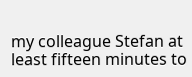my colleague Stefan at least fifteen minutes to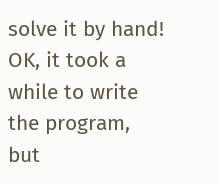solve it by hand! OK, it took a while to write the program, but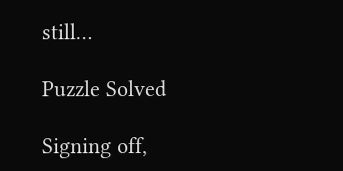still…

Puzzle Solved

Signing off,